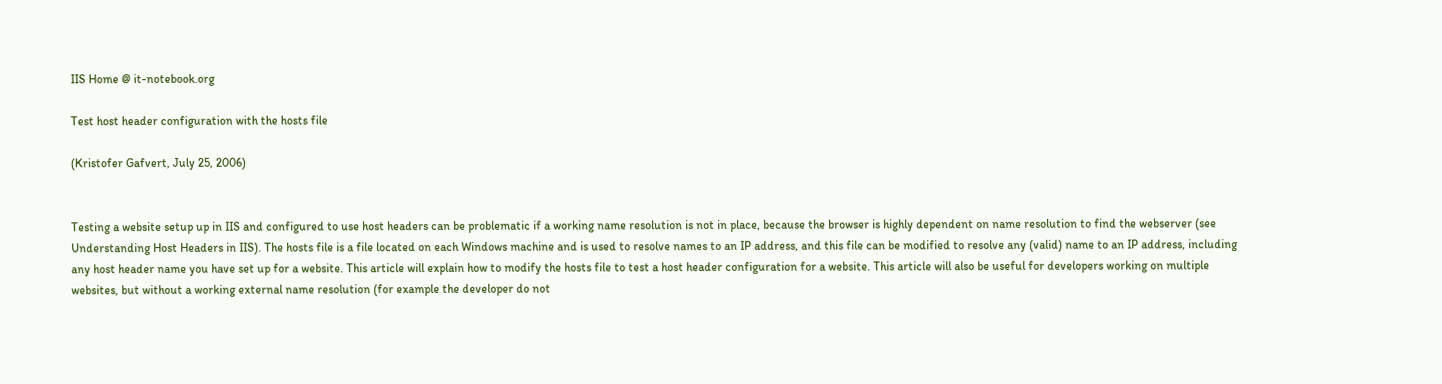IIS Home @ it-notebook.org

Test host header configuration with the hosts file

(Kristofer Gafvert, July 25, 2006)


Testing a website setup up in IIS and configured to use host headers can be problematic if a working name resolution is not in place, because the browser is highly dependent on name resolution to find the webserver (see Understanding Host Headers in IIS). The hosts file is a file located on each Windows machine and is used to resolve names to an IP address, and this file can be modified to resolve any (valid) name to an IP address, including any host header name you have set up for a website. This article will explain how to modify the hosts file to test a host header configuration for a website. This article will also be useful for developers working on multiple websites, but without a working external name resolution (for example the developer do not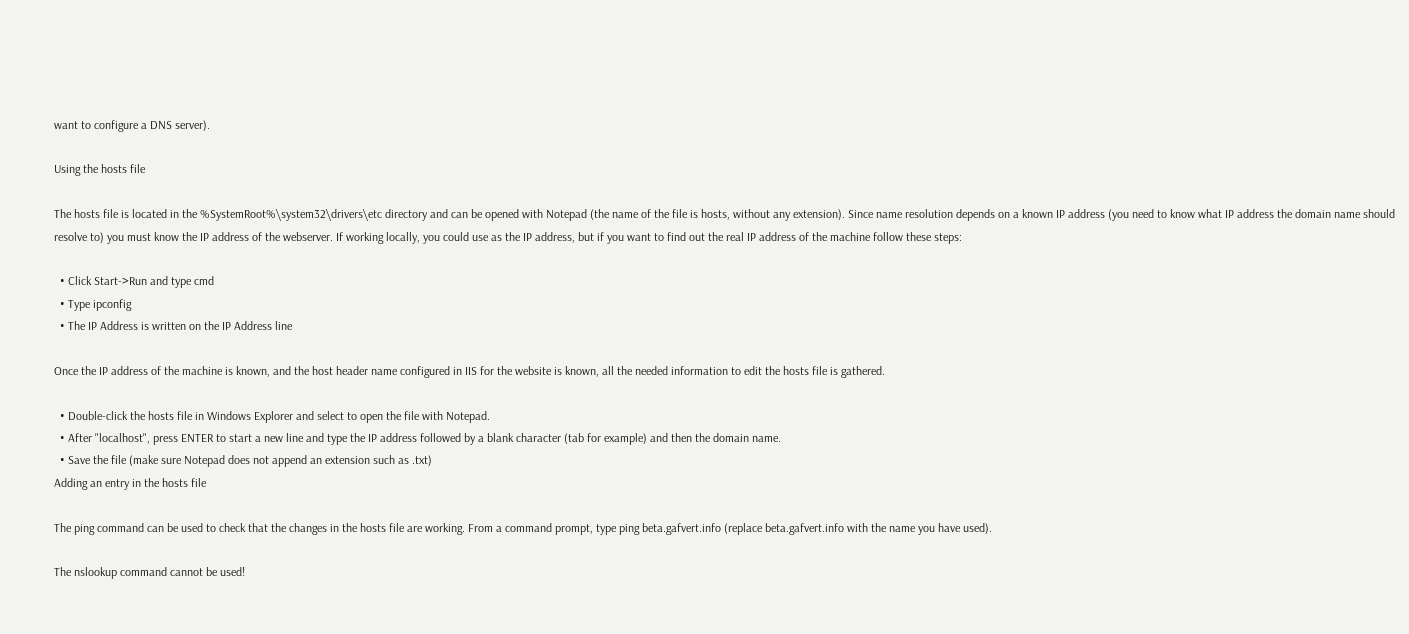want to configure a DNS server).

Using the hosts file

The hosts file is located in the %SystemRoot%\system32\drivers\etc directory and can be opened with Notepad (the name of the file is hosts, without any extension). Since name resolution depends on a known IP address (you need to know what IP address the domain name should resolve to) you must know the IP address of the webserver. If working locally, you could use as the IP address, but if you want to find out the real IP address of the machine follow these steps:

  • Click Start->Run and type cmd
  • Type ipconfig
  • The IP Address is written on the IP Address line

Once the IP address of the machine is known, and the host header name configured in IIS for the website is known, all the needed information to edit the hosts file is gathered.

  • Double-click the hosts file in Windows Explorer and select to open the file with Notepad.
  • After "localhost", press ENTER to start a new line and type the IP address followed by a blank character (tab for example) and then the domain name.
  • Save the file (make sure Notepad does not append an extension such as .txt)
Adding an entry in the hosts file

The ping command can be used to check that the changes in the hosts file are working. From a command prompt, type ping beta.gafvert.info (replace beta.gafvert.info with the name you have used).

The nslookup command cannot be used!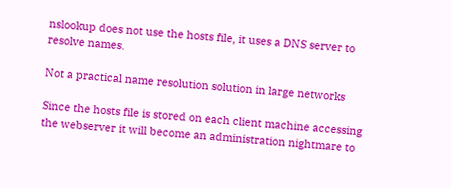nslookup does not use the hosts file, it uses a DNS server to resolve names.

Not a practical name resolution solution in large networks

Since the hosts file is stored on each client machine accessing the webserver it will become an administration nightmare to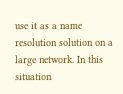use it as a name resolution solution on a large network. In this situation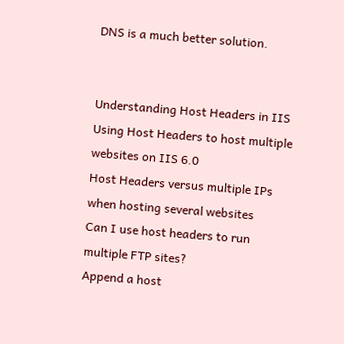DNS is a much better solution.


Understanding Host Headers in IIS
Using Host Headers to host multiple websites on IIS 6.0
Host Headers versus multiple IPs when hosting several websites
Can I use host headers to run multiple FTP sites?
Append a host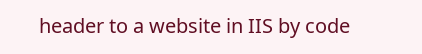header to a website in IIS by code